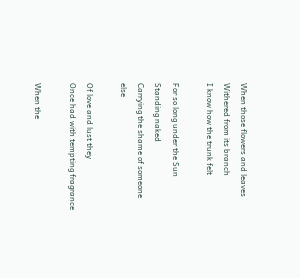When those flowers and leaves
Withered from its branch
I know how the trunk felt

For so long under the Sun
Standing naked
Carrying the shame of someone else

Of love and lust they
Once had with tempting fragrance

When the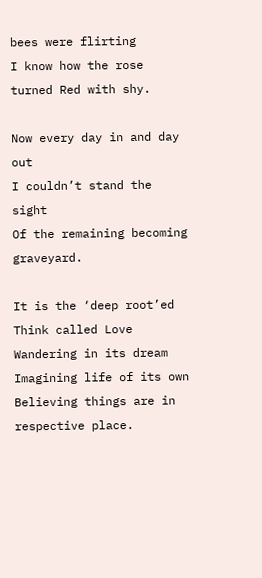bees were flirting
I know how the rose turned Red with shy.

Now every day in and day out
I couldn’t stand the sight
Of the remaining becoming graveyard.

It is the ‘deep root’ed
Think called Love
Wandering in its dream
Imagining life of its own
Believing things are in respective place.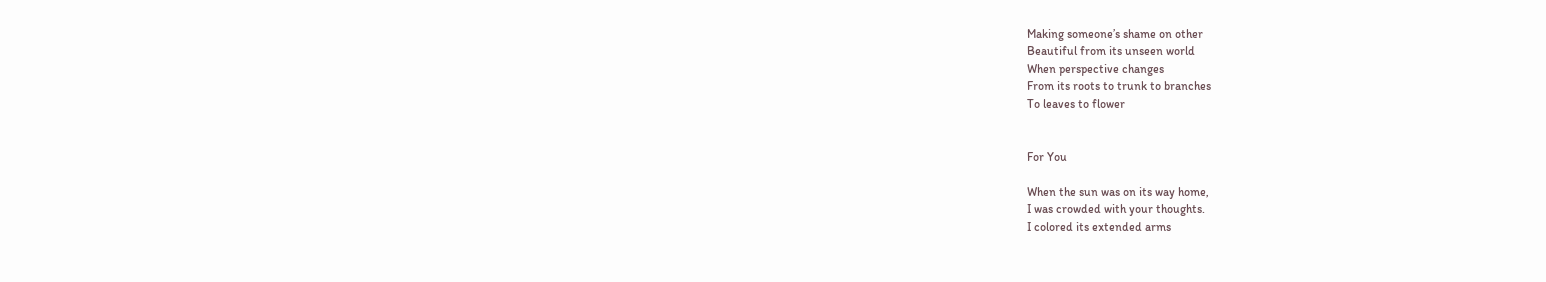Making someone’s shame on other
Beautiful from its unseen world
When perspective changes
From its roots to trunk to branches
To leaves to flower


For You

When the sun was on its way home,
I was crowded with your thoughts.
I colored its extended arms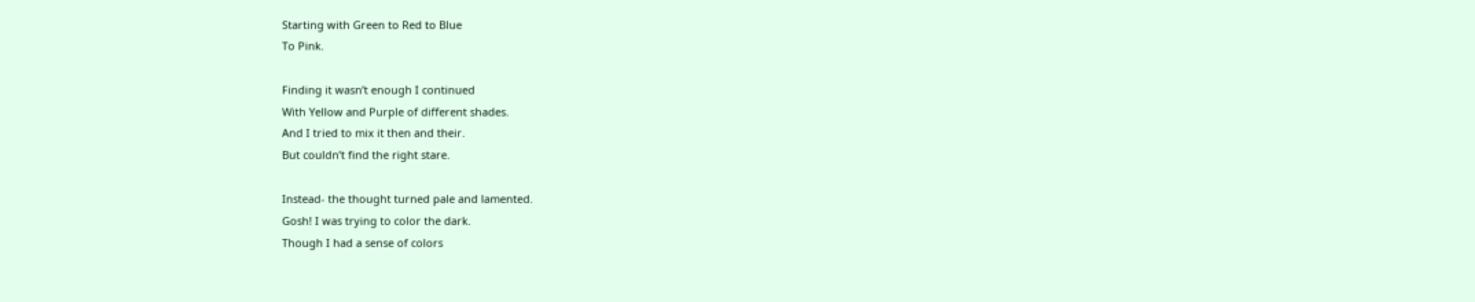Starting with Green to Red to Blue
To Pink.

Finding it wasn’t enough I continued
With Yellow and Purple of different shades.
And I tried to mix it then and their.
But couldn’t find the right stare.

Instead- the thought turned pale and lamented.
Gosh! I was trying to color the dark.
Though I had a sense of colors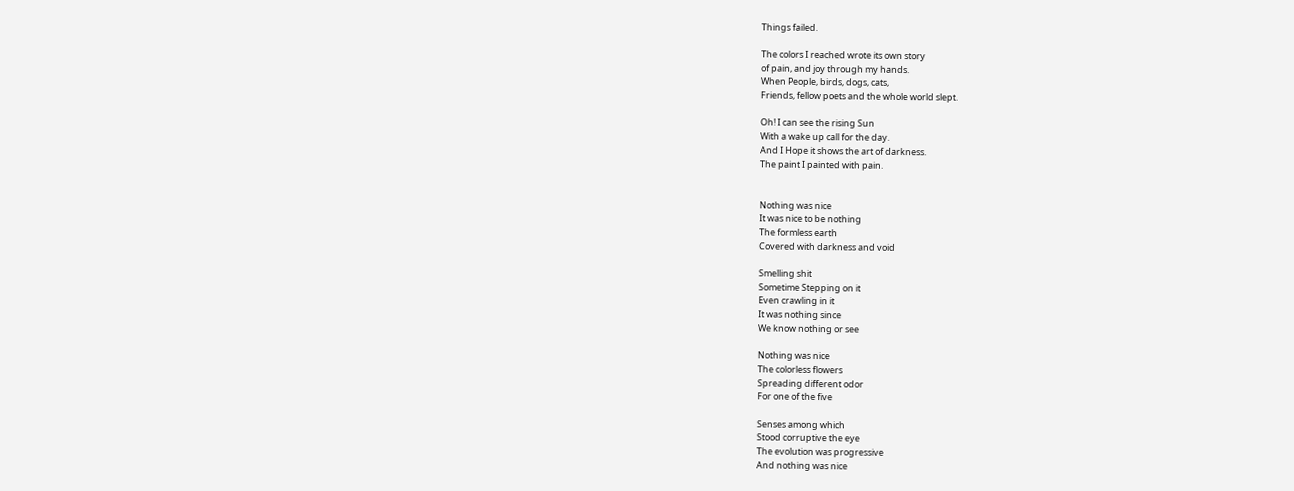Things failed.

The colors I reached wrote its own story
of pain, and joy through my hands.
When People, birds, dogs, cats,
Friends, fellow poets and the whole world slept.

Oh! I can see the rising Sun
With a wake up call for the day.
And I Hope it shows the art of darkness.
The paint I painted with pain.


Nothing was nice
It was nice to be nothing
The formless earth
Covered with darkness and void

Smelling shit
Sometime Stepping on it
Even crawling in it
It was nothing since
We know nothing or see

Nothing was nice
The colorless flowers
Spreading different odor
For one of the five

Senses among which
Stood corruptive the eye
The evolution was progressive
And nothing was nice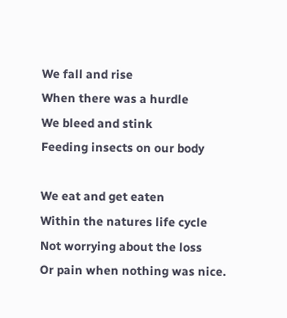We fall and rise
When there was a hurdle
We bleed and stink
Feeding insects on our body

We eat and get eaten
Within the natures life cycle
Not worrying about the loss
Or pain when nothing was nice.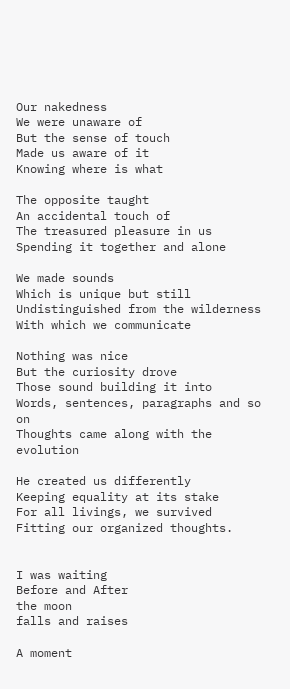Our nakedness
We were unaware of
But the sense of touch
Made us aware of it
Knowing where is what

The opposite taught
An accidental touch of
The treasured pleasure in us
Spending it together and alone

We made sounds
Which is unique but still
Undistinguished from the wilderness
With which we communicate

Nothing was nice
But the curiosity drove
Those sound building it into
Words, sentences, paragraphs and so on
Thoughts came along with the evolution

He created us differently
Keeping equality at its stake
For all livings, we survived
Fitting our organized thoughts.


I was waiting
Before and After
the moon
falls and raises

A moment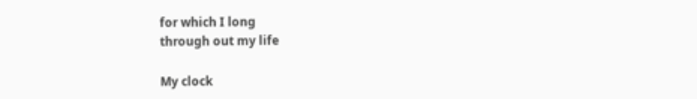for which I long
through out my life

My clock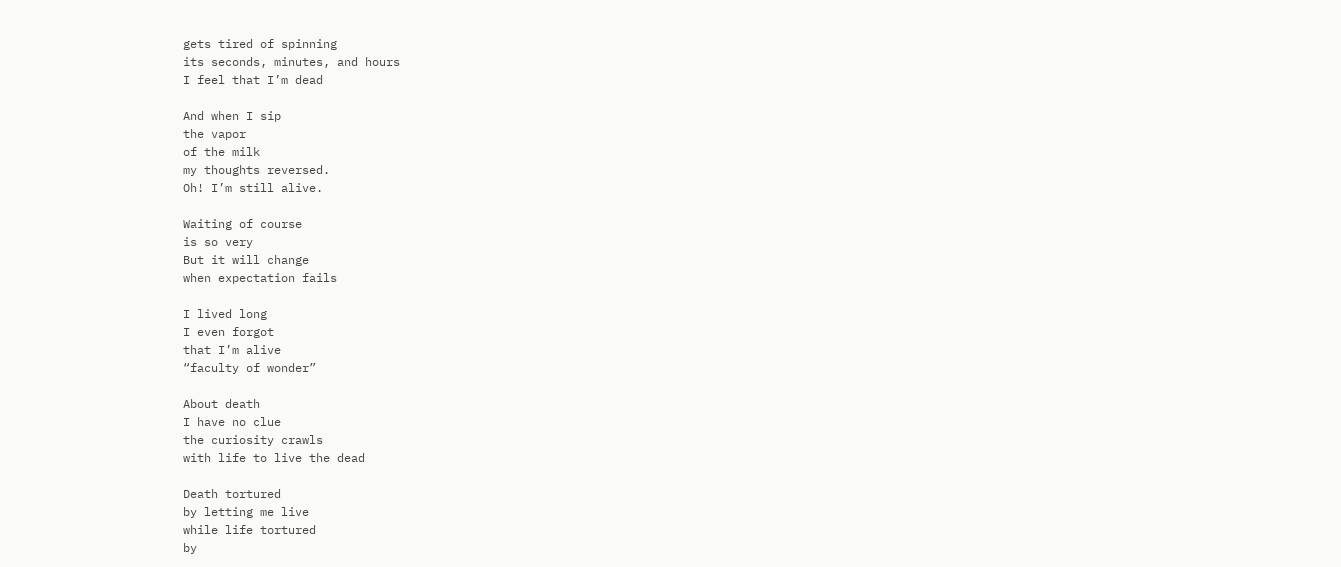gets tired of spinning
its seconds, minutes, and hours
I feel that I’m dead

And when I sip
the vapor
of the milk
my thoughts reversed.
Oh! I’m still alive.

Waiting of course
is so very
But it will change
when expectation fails

I lived long
I even forgot
that I’m alive
“faculty of wonder”

About death
I have no clue
the curiosity crawls
with life to live the dead

Death tortured
by letting me live
while life tortured
by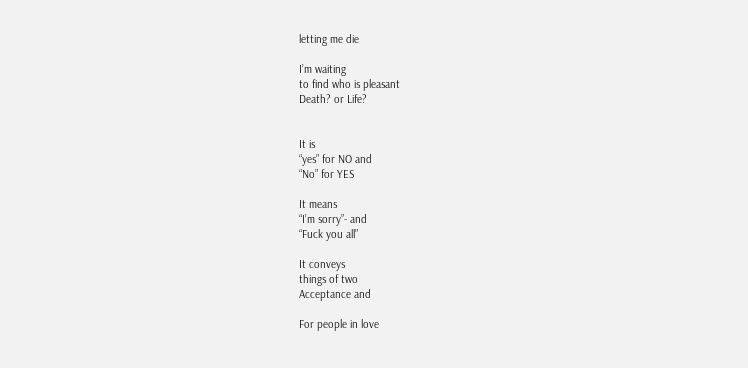letting me die

I’m waiting
to find who is pleasant
Death? or Life?


It is
“yes” for NO and
“No” for YES

It means
“I’m sorry”- and
“Fuck you all”

It conveys
things of two
Acceptance and

For people in love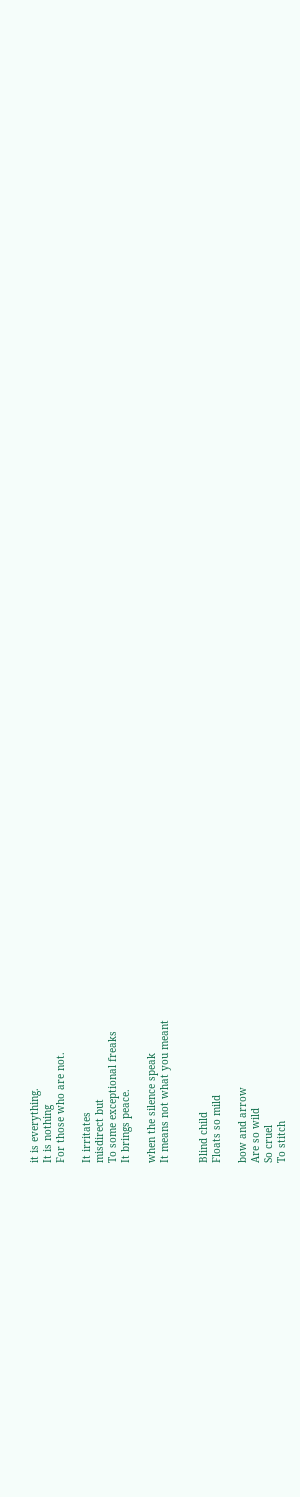it is everything.
It is nothing
For those who are not.

It irritates
misdirect but
To some exceptional freaks
It brings peace.

when the silence speak
It means not what you meant


Blind child
Floats so mild

bow and arrow
Are so wild
So cruel
To stitch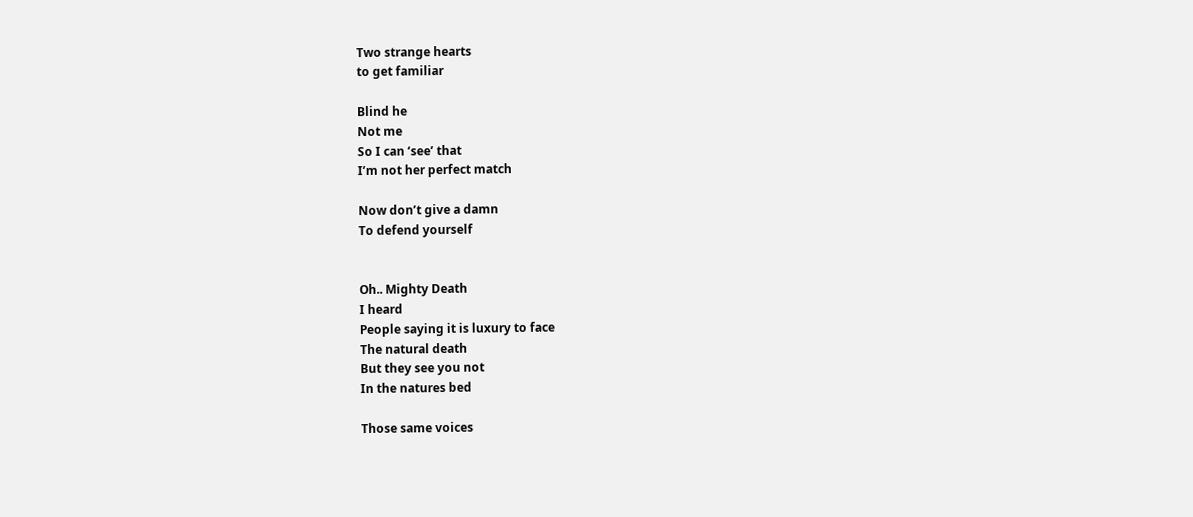Two strange hearts
to get familiar

Blind he
Not me
So I can ‘see’ that
I’m not her perfect match

Now don’t give a damn
To defend yourself


Oh.. Mighty Death
I heard
People saying it is luxury to face
The natural death
But they see you not
In the natures bed

Those same voices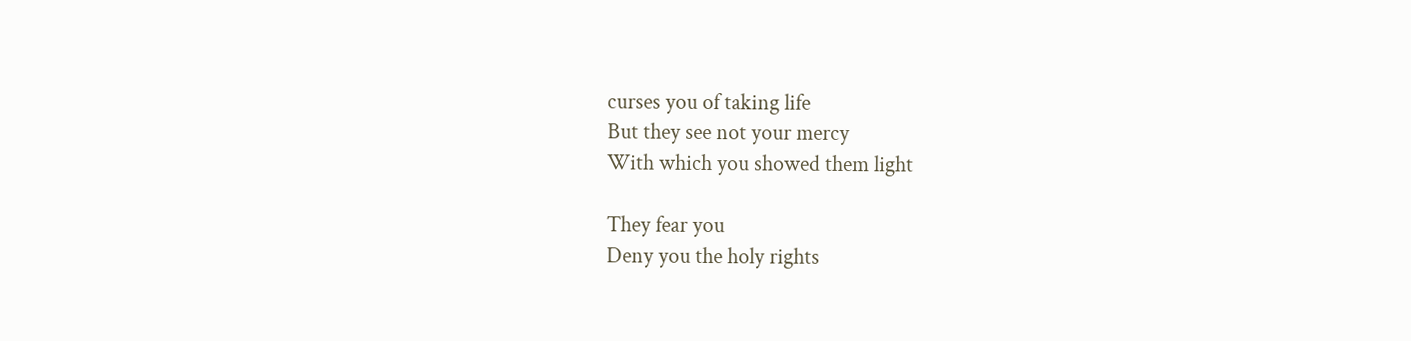curses you of taking life
But they see not your mercy
With which you showed them light

They fear you
Deny you the holy rights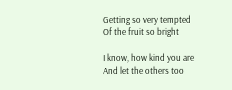Getting so very tempted
Of the fruit so bright

I know, how kind you are
And let the others too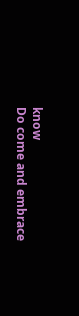know
Do come and embrace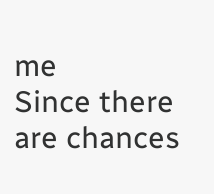me
Since there are chances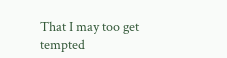That I may too get tempted